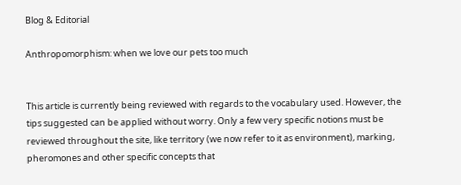Blog & Editorial

Anthropomorphism: when we love our pets too much


This article is currently being reviewed with regards to the vocabulary used. However, the tips suggested can be applied without worry. Only a few very specific notions must be reviewed throughout the site, like territory (we now refer to it as environment), marking, pheromones and other specific concepts that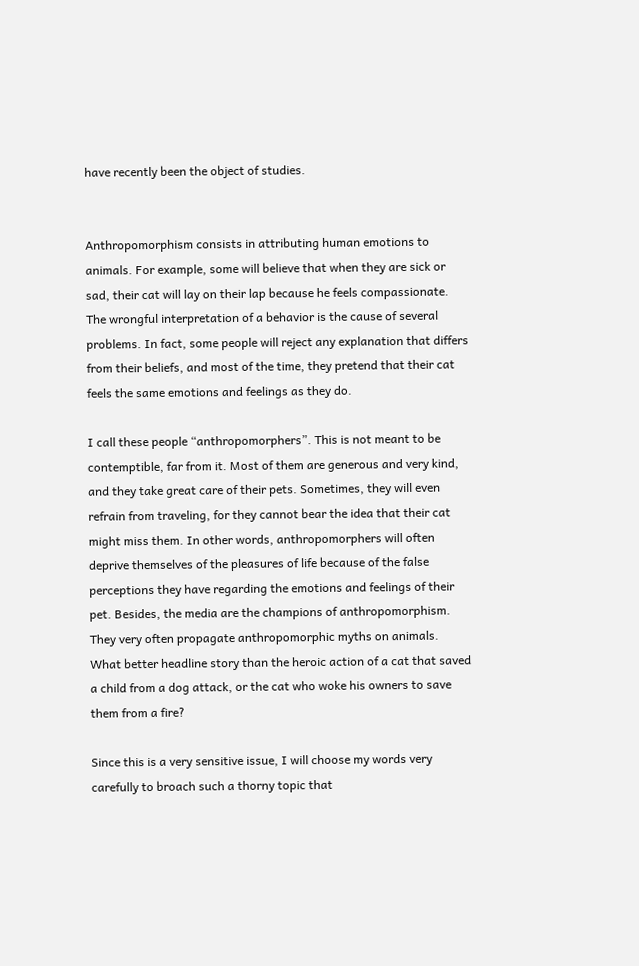have recently been the object of studies.


Anthropomorphism consists in attributing human emotions to animals. For example, some will believe that when they are sick or sad, their cat will lay on their lap because he feels compassionate. The wrongful interpretation of a behavior is the cause of several problems. In fact, some people will reject any explanation that differs from their beliefs, and most of the time, they pretend that their cat feels the same emotions and feelings as they do.

I call these people “anthropomorphers”. This is not meant to be contemptible, far from it. Most of them are generous and very kind, and they take great care of their pets. Sometimes, they will even refrain from traveling, for they cannot bear the idea that their cat might miss them. In other words, anthropomorphers will often deprive themselves of the pleasures of life because of the false perceptions they have regarding the emotions and feelings of their pet. Besides, the media are the champions of anthropomorphism. They very often propagate anthropomorphic myths on animals. What better headline story than the heroic action of a cat that saved a child from a dog attack, or the cat who woke his owners to save them from a fire?

Since this is a very sensitive issue, I will choose my words very carefully to broach such a thorny topic that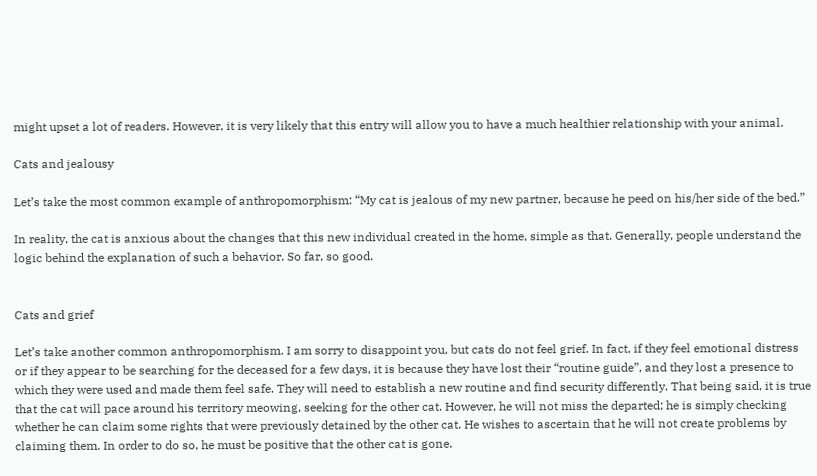might upset a lot of readers. However, it is very likely that this entry will allow you to have a much healthier relationship with your animal.

Cats and jealousy

Let’s take the most common example of anthropomorphism: “My cat is jealous of my new partner, because he peed on his/her side of the bed.”

In reality, the cat is anxious about the changes that this new individual created in the home, simple as that. Generally, people understand the logic behind the explanation of such a behavior. So far, so good.


Cats and grief

Let’s take another common anthropomorphism. I am sorry to disappoint you, but cats do not feel grief. In fact, if they feel emotional distress or if they appear to be searching for the deceased for a few days, it is because they have lost their “routine guide”, and they lost a presence to which they were used and made them feel safe. They will need to establish a new routine and find security differently. That being said, it is true that the cat will pace around his territory meowing, seeking for the other cat. However, he will not miss the departed; he is simply checking whether he can claim some rights that were previously detained by the other cat. He wishes to ascertain that he will not create problems by claiming them. In order to do so, he must be positive that the other cat is gone.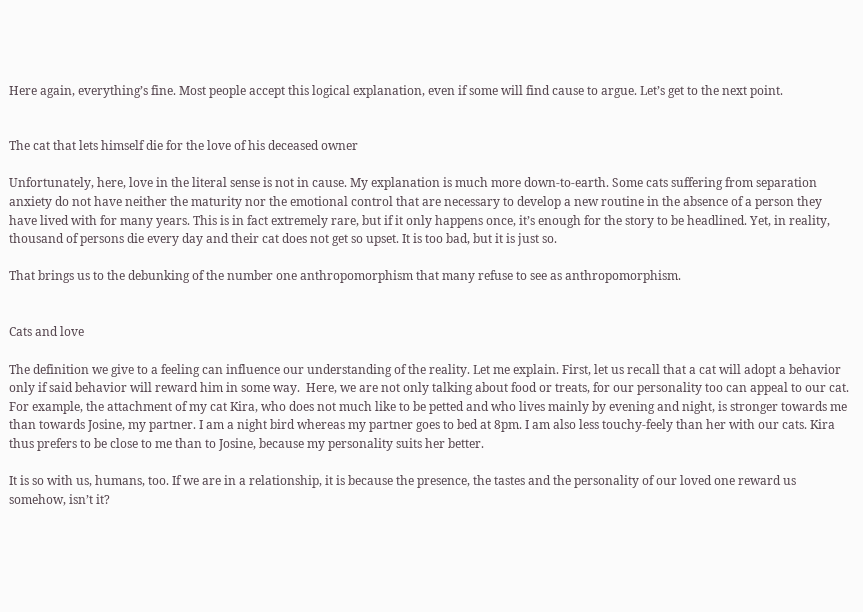Here again, everything’s fine. Most people accept this logical explanation, even if some will find cause to argue. Let’s get to the next point.


The cat that lets himself die for the love of his deceased owner

Unfortunately, here, love in the literal sense is not in cause. My explanation is much more down-to-earth. Some cats suffering from separation anxiety do not have neither the maturity nor the emotional control that are necessary to develop a new routine in the absence of a person they have lived with for many years. This is in fact extremely rare, but if it only happens once, it’s enough for the story to be headlined. Yet, in reality, thousand of persons die every day and their cat does not get so upset. It is too bad, but it is just so.

That brings us to the debunking of the number one anthropomorphism that many refuse to see as anthropomorphism.


Cats and love

The definition we give to a feeling can influence our understanding of the reality. Let me explain. First, let us recall that a cat will adopt a behavior only if said behavior will reward him in some way.  Here, we are not only talking about food or treats, for our personality too can appeal to our cat. For example, the attachment of my cat Kira, who does not much like to be petted and who lives mainly by evening and night, is stronger towards me than towards Josine, my partner. I am a night bird whereas my partner goes to bed at 8pm. I am also less touchy-feely than her with our cats. Kira thus prefers to be close to me than to Josine, because my personality suits her better.

It is so with us, humans, too. If we are in a relationship, it is because the presence, the tastes and the personality of our loved one reward us somehow, isn’t it?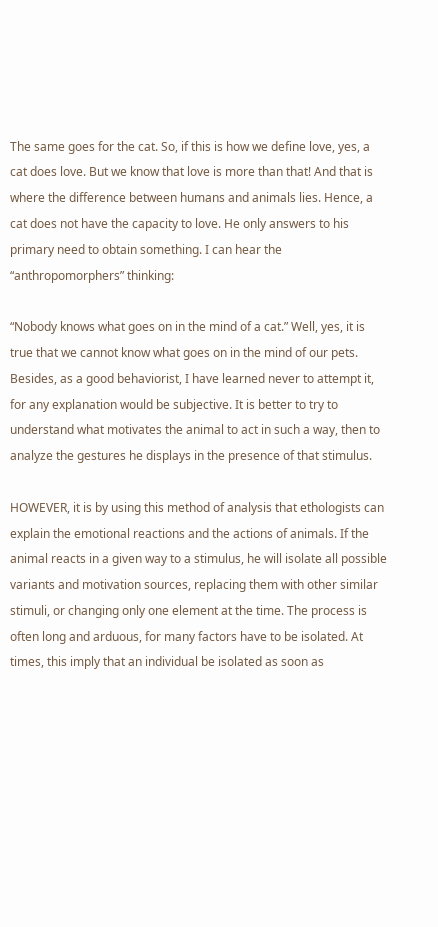The same goes for the cat. So, if this is how we define love, yes, a cat does love. But we know that love is more than that! And that is where the difference between humans and animals lies. Hence, a cat does not have the capacity to love. He only answers to his primary need to obtain something. I can hear the “anthropomorphers” thinking:

“Nobody knows what goes on in the mind of a cat.” Well, yes, it is true that we cannot know what goes on in the mind of our pets. Besides, as a good behaviorist, I have learned never to attempt it, for any explanation would be subjective. It is better to try to understand what motivates the animal to act in such a way, then to analyze the gestures he displays in the presence of that stimulus.

HOWEVER, it is by using this method of analysis that ethologists can explain the emotional reactions and the actions of animals. If the animal reacts in a given way to a stimulus, he will isolate all possible variants and motivation sources, replacing them with other similar stimuli, or changing only one element at the time. The process is often long and arduous, for many factors have to be isolated. At times, this imply that an individual be isolated as soon as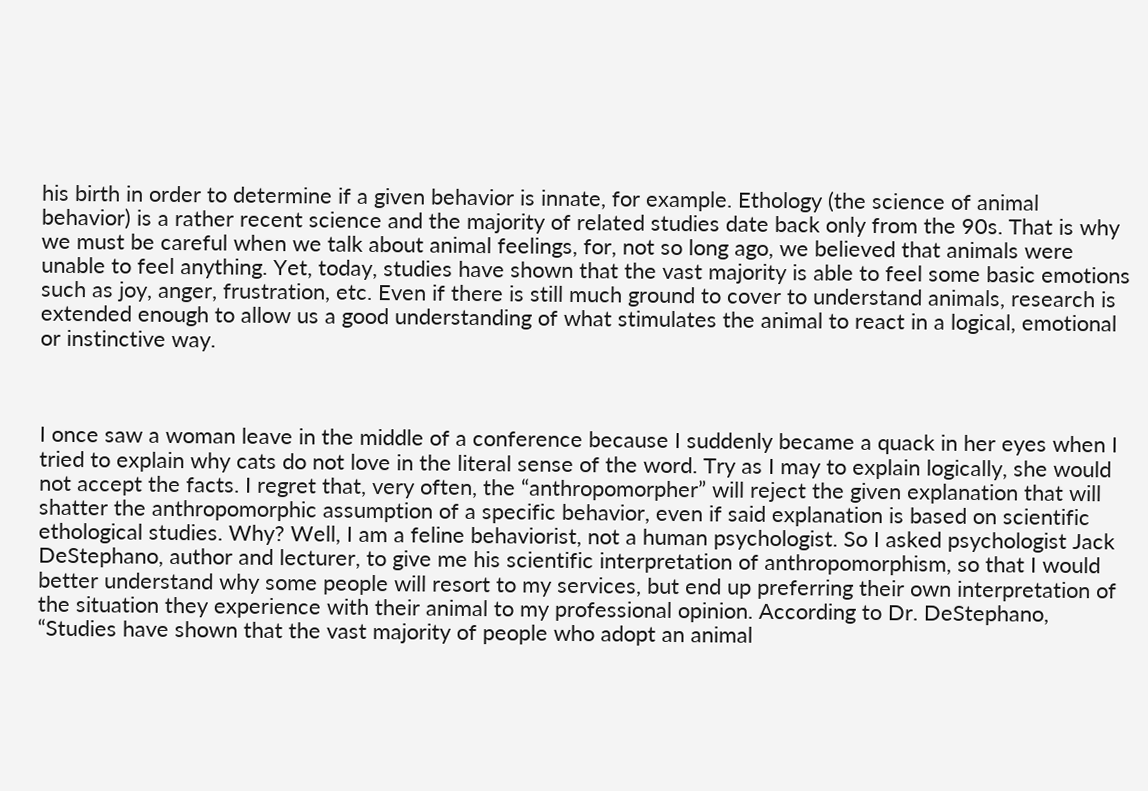his birth in order to determine if a given behavior is innate, for example. Ethology (the science of animal behavior) is a rather recent science and the majority of related studies date back only from the 90s. That is why we must be careful when we talk about animal feelings, for, not so long ago, we believed that animals were unable to feel anything. Yet, today, studies have shown that the vast majority is able to feel some basic emotions such as joy, anger, frustration, etc. Even if there is still much ground to cover to understand animals, research is extended enough to allow us a good understanding of what stimulates the animal to react in a logical, emotional or instinctive way.



I once saw a woman leave in the middle of a conference because I suddenly became a quack in her eyes when I tried to explain why cats do not love in the literal sense of the word. Try as I may to explain logically, she would not accept the facts. I regret that, very often, the “anthropomorpher” will reject the given explanation that will shatter the anthropomorphic assumption of a specific behavior, even if said explanation is based on scientific ethological studies. Why? Well, I am a feline behaviorist, not a human psychologist. So I asked psychologist Jack DeStephano, author and lecturer, to give me his scientific interpretation of anthropomorphism, so that I would better understand why some people will resort to my services, but end up preferring their own interpretation of the situation they experience with their animal to my professional opinion. According to Dr. DeStephano, “Studies have shown that the vast majority of people who adopt an animal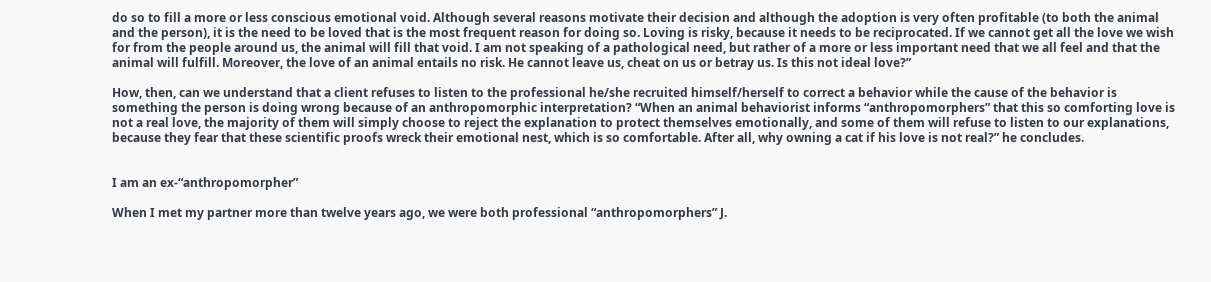do so to fill a more or less conscious emotional void. Although several reasons motivate their decision and although the adoption is very often profitable (to both the animal and the person), it is the need to be loved that is the most frequent reason for doing so. Loving is risky, because it needs to be reciprocated. If we cannot get all the love we wish for from the people around us, the animal will fill that void. I am not speaking of a pathological need, but rather of a more or less important need that we all feel and that the animal will fulfill. Moreover, the love of an animal entails no risk. He cannot leave us, cheat on us or betray us. Is this not ideal love?”

How, then, can we understand that a client refuses to listen to the professional he/she recruited himself/herself to correct a behavior while the cause of the behavior is something the person is doing wrong because of an anthropomorphic interpretation? “When an animal behaviorist informs “anthropomorphers” that this so comforting love is not a real love, the majority of them will simply choose to reject the explanation to protect themselves emotionally, and some of them will refuse to listen to our explanations, because they fear that these scientific proofs wreck their emotional nest, which is so comfortable. After all, why owning a cat if his love is not real?” he concludes.


I am an ex-“anthropomorpher”

When I met my partner more than twelve years ago, we were both professional “anthropomorphers” J.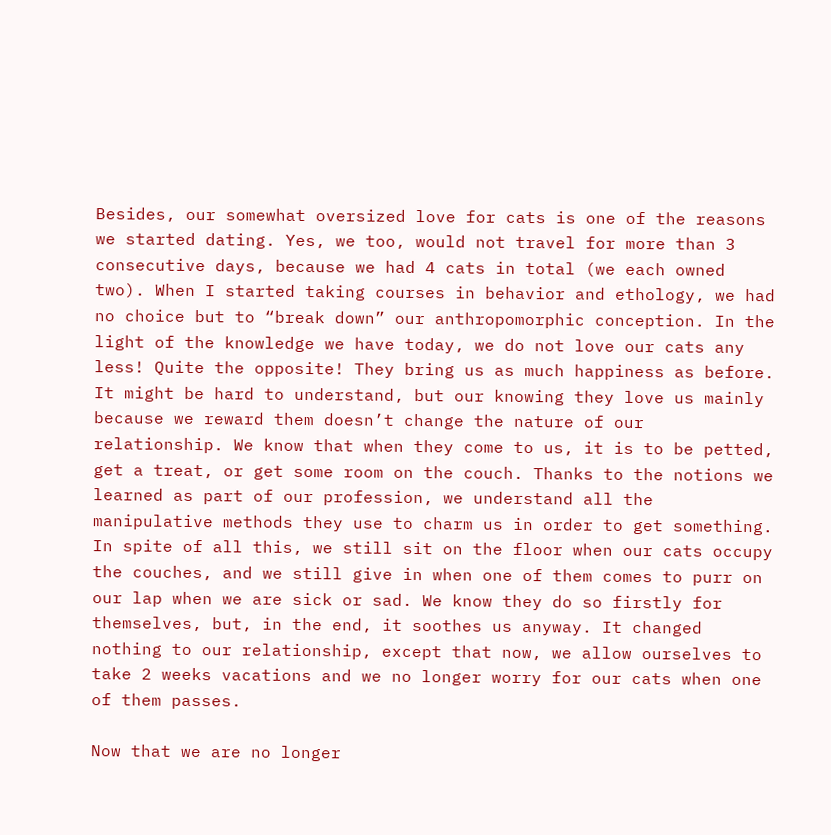Besides, our somewhat oversized love for cats is one of the reasons we started dating. Yes, we too, would not travel for more than 3 consecutive days, because we had 4 cats in total (we each owned two). When I started taking courses in behavior and ethology, we had no choice but to “break down” our anthropomorphic conception. In the light of the knowledge we have today, we do not love our cats any less! Quite the opposite! They bring us as much happiness as before. It might be hard to understand, but our knowing they love us mainly because we reward them doesn’t change the nature of our relationship. We know that when they come to us, it is to be petted, get a treat, or get some room on the couch. Thanks to the notions we learned as part of our profession, we understand all the manipulative methods they use to charm us in order to get something. In spite of all this, we still sit on the floor when our cats occupy the couches, and we still give in when one of them comes to purr on our lap when we are sick or sad. We know they do so firstly for themselves, but, in the end, it soothes us anyway. It changed nothing to our relationship, except that now, we allow ourselves to take 2 weeks vacations and we no longer worry for our cats when one of them passes.

Now that we are no longer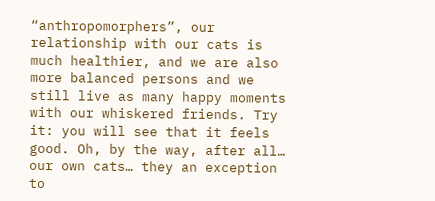“anthropomorphers”, our relationship with our cats is much healthier, and we are also more balanced persons and we still live as many happy moments with our whiskered friends. Try it: you will see that it feels good. Oh, by the way, after all… our own cats… they an exception to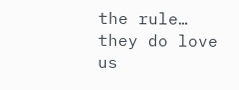the rule… they do love us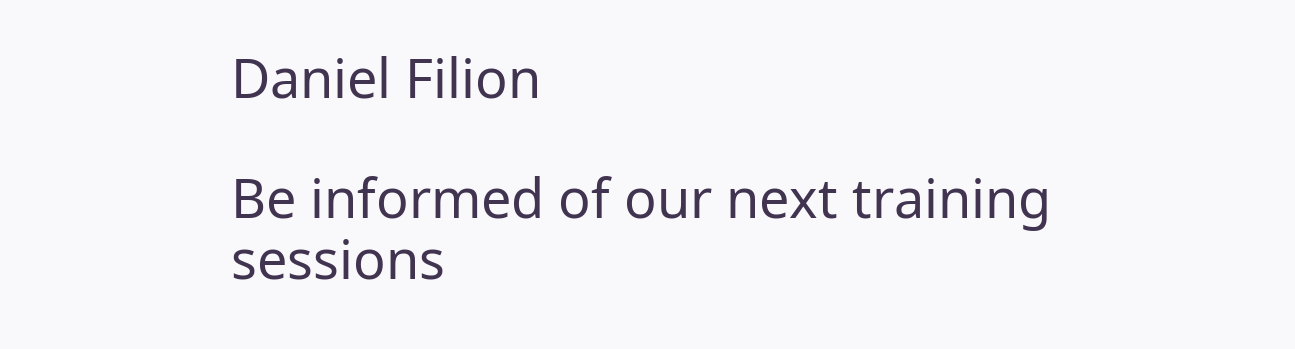Daniel Filion

Be informed of our next training sessions